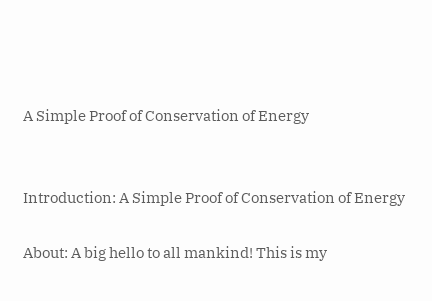A Simple Proof of Conservation of Energy


Introduction: A Simple Proof of Conservation of Energy

About: A big hello to all mankind! This is my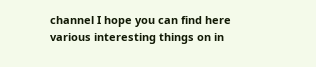channel I hope you can find here various interesting things on in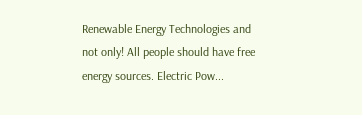Renewable Energy Technologies and not only! All people should have free energy sources. Electric Pow...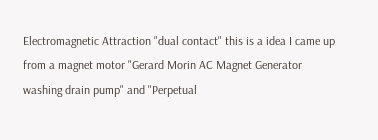Electromagnetic Attraction "dual contact" this is a idea I came up from a magnet motor "Gerard Morin AC Magnet Generator washing drain pump" and "Perpetual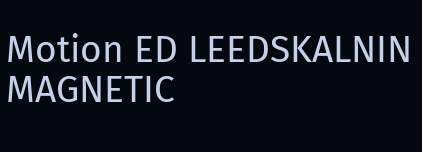Motion ED LEEDSKALNIN MAGNETIC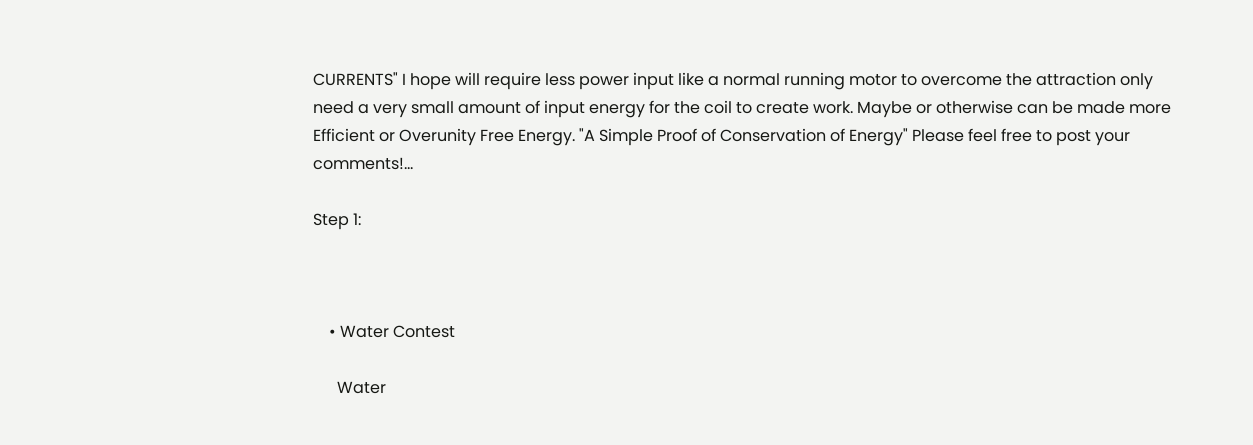CURRENTS" I hope will require less power input like a normal running motor to overcome the attraction only need a very small amount of input energy for the coil to create work. Maybe or otherwise can be made more Efficient or Overunity Free Energy. "A Simple Proof of Conservation of Energy" Please feel free to post your comments!...

Step 1:



    • Water Contest

      Water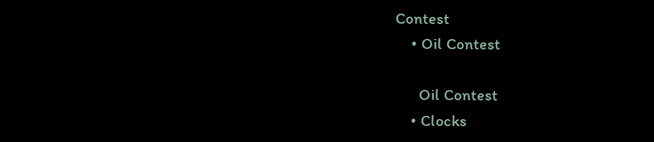Contest
    • Oil Contest

      Oil Contest
    • Clocks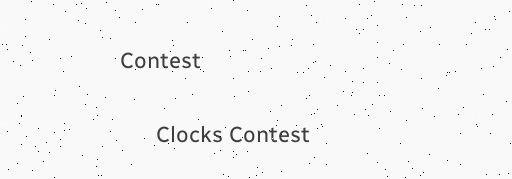Contest

      Clocks Contest